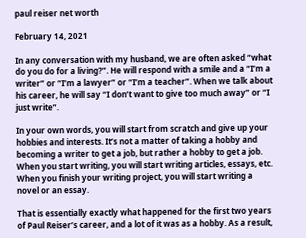paul reiser net worth

February 14, 2021

In any conversation with my husband, we are often asked “what do you do for a living?”. He will respond with a smile and a “I’m a writer” or “I’m a lawyer” or “I’m a teacher”. When we talk about his career, he will say “I don’t want to give too much away” or “I just write”.

In your own words, you will start from scratch and give up your hobbies and interests. It’s not a matter of taking a hobby and becoming a writer to get a job, but rather a hobby to get a job. When you start writing, you will start writing articles, essays, etc. When you finish your writing project, you will start writing a novel or an essay.

That is essentially exactly what happened for the first two years of Paul Reiser’s career, and a lot of it was as a hobby. As a result,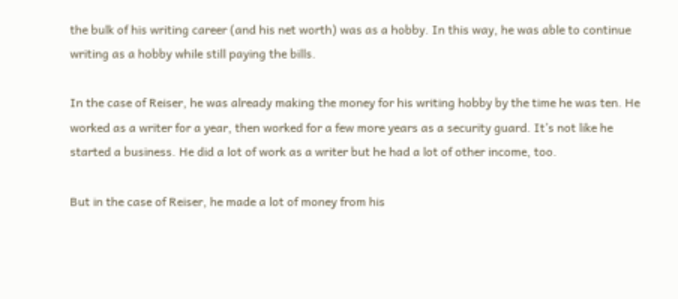the bulk of his writing career (and his net worth) was as a hobby. In this way, he was able to continue writing as a hobby while still paying the bills.

In the case of Reiser, he was already making the money for his writing hobby by the time he was ten. He worked as a writer for a year, then worked for a few more years as a security guard. It’s not like he started a business. He did a lot of work as a writer but he had a lot of other income, too.

But in the case of Reiser, he made a lot of money from his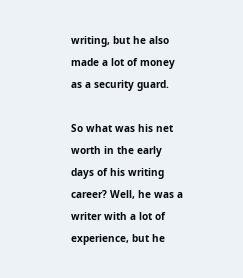writing, but he also made a lot of money as a security guard.

So what was his net worth in the early days of his writing career? Well, he was a writer with a lot of experience, but he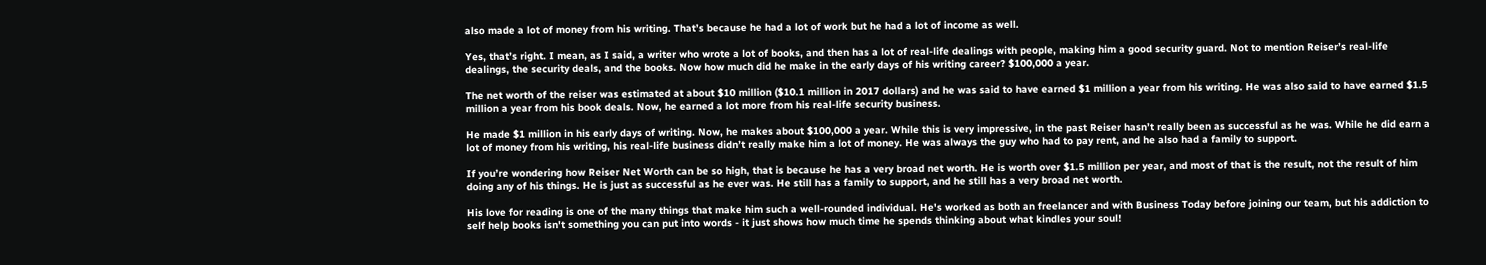also made a lot of money from his writing. That’s because he had a lot of work but he had a lot of income as well.

Yes, that’s right. I mean, as I said, a writer who wrote a lot of books, and then has a lot of real-life dealings with people, making him a good security guard. Not to mention Reiser’s real-life dealings, the security deals, and the books. Now how much did he make in the early days of his writing career? $100,000 a year.

The net worth of the reiser was estimated at about $10 million ($10.1 million in 2017 dollars) and he was said to have earned $1 million a year from his writing. He was also said to have earned $1.5 million a year from his book deals. Now, he earned a lot more from his real-life security business.

He made $1 million in his early days of writing. Now, he makes about $100,000 a year. While this is very impressive, in the past Reiser hasn’t really been as successful as he was. While he did earn a lot of money from his writing, his real-life business didn’t really make him a lot of money. He was always the guy who had to pay rent, and he also had a family to support.

If you’re wondering how Reiser Net Worth can be so high, that is because he has a very broad net worth. He is worth over $1.5 million per year, and most of that is the result, not the result of him doing any of his things. He is just as successful as he ever was. He still has a family to support, and he still has a very broad net worth.

His love for reading is one of the many things that make him such a well-rounded individual. He's worked as both an freelancer and with Business Today before joining our team, but his addiction to self help books isn't something you can put into words - it just shows how much time he spends thinking about what kindles your soul!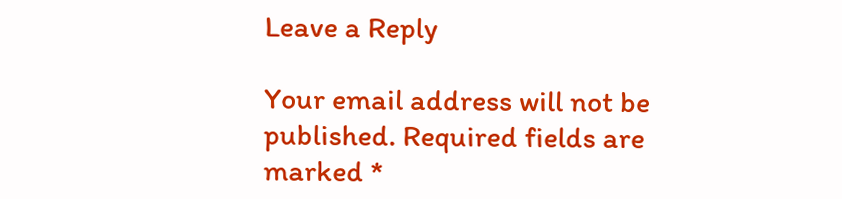Leave a Reply

Your email address will not be published. Required fields are marked *